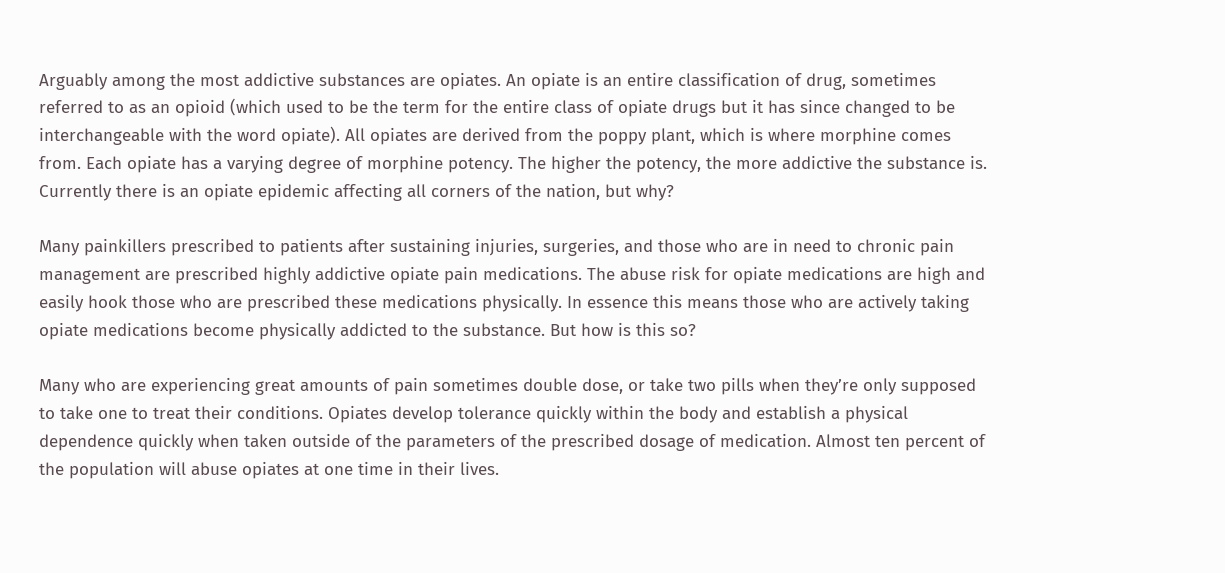Arguably among the most addictive substances are opiates. An opiate is an entire classification of drug, sometimes referred to as an opioid (which used to be the term for the entire class of opiate drugs but it has since changed to be interchangeable with the word opiate). All opiates are derived from the poppy plant, which is where morphine comes from. Each opiate has a varying degree of morphine potency. The higher the potency, the more addictive the substance is. Currently there is an opiate epidemic affecting all corners of the nation, but why?

Many painkillers prescribed to patients after sustaining injuries, surgeries, and those who are in need to chronic pain management are prescribed highly addictive opiate pain medications. The abuse risk for opiate medications are high and easily hook those who are prescribed these medications physically. In essence this means those who are actively taking opiate medications become physically addicted to the substance. But how is this so?

Many who are experiencing great amounts of pain sometimes double dose, or take two pills when they’re only supposed to take one to treat their conditions. Opiates develop tolerance quickly within the body and establish a physical dependence quickly when taken outside of the parameters of the prescribed dosage of medication. Almost ten percent of the population will abuse opiates at one time in their lives.